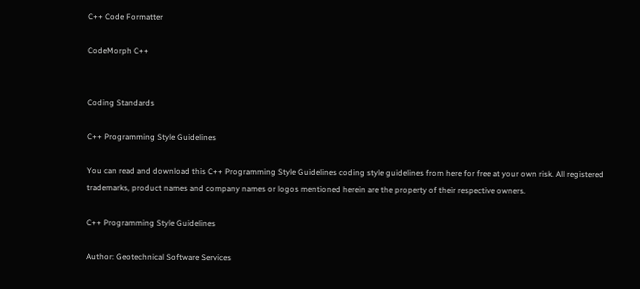C++ Code Formatter

CodeMorph C++


Coding Standards

C++ Programming Style Guidelines

You can read and download this C++ Programming Style Guidelines coding style guidelines from here for free at your own risk. All registered trademarks, product names and company names or logos mentioned herein are the property of their respective owners.

C++ Programming Style Guidelines

Author: Geotechnical Software Services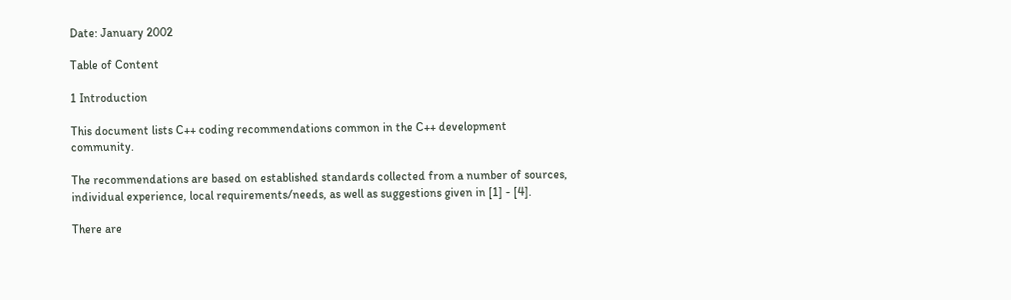Date: January 2002

Table of Content

1 Introduction

This document lists C++ coding recommendations common in the C++ development community.

The recommendations are based on established standards collected from a number of sources, individual experience, local requirements/needs, as well as suggestions given in [1] - [4].

There are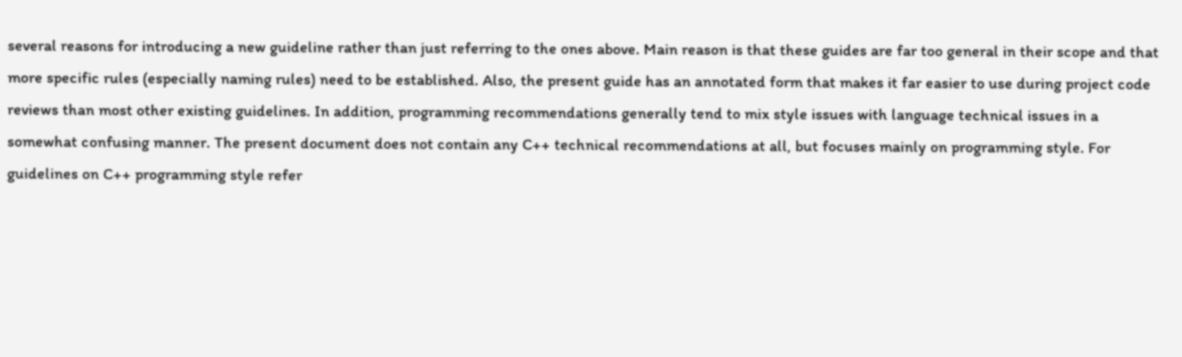several reasons for introducing a new guideline rather than just referring to the ones above. Main reason is that these guides are far too general in their scope and that more specific rules (especially naming rules) need to be established. Also, the present guide has an annotated form that makes it far easier to use during project code reviews than most other existing guidelines. In addition, programming recommendations generally tend to mix style issues with language technical issues in a somewhat confusing manner. The present document does not contain any C++ technical recommendations at all, but focuses mainly on programming style. For guidelines on C++ programming style refer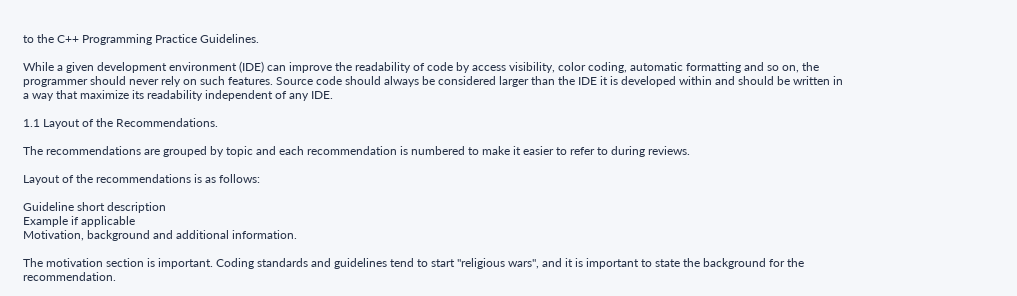to the C++ Programming Practice Guidelines.

While a given development environment (IDE) can improve the readability of code by access visibility, color coding, automatic formatting and so on, the programmer should never rely on such features. Source code should always be considered larger than the IDE it is developed within and should be written in a way that maximize its readability independent of any IDE.

1.1 Layout of the Recommendations.

The recommendations are grouped by topic and each recommendation is numbered to make it easier to refer to during reviews.

Layout of the recommendations is as follows:

Guideline short description
Example if applicable
Motivation, background and additional information.

The motivation section is important. Coding standards and guidelines tend to start "religious wars", and it is important to state the background for the recommendation.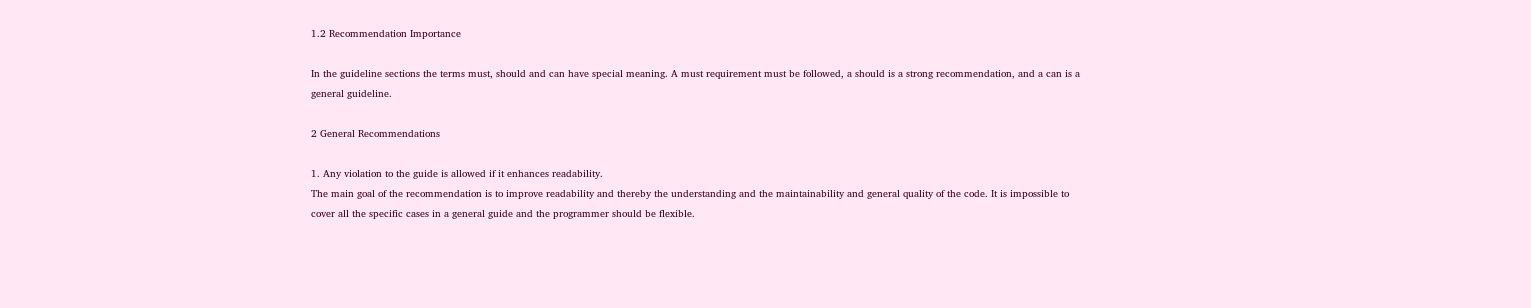1.2 Recommendation Importance

In the guideline sections the terms must, should and can have special meaning. A must requirement must be followed, a should is a strong recommendation, and a can is a general guideline.

2 General Recommendations

1. Any violation to the guide is allowed if it enhances readability.
The main goal of the recommendation is to improve readability and thereby the understanding and the maintainability and general quality of the code. It is impossible to cover all the specific cases in a general guide and the programmer should be flexible.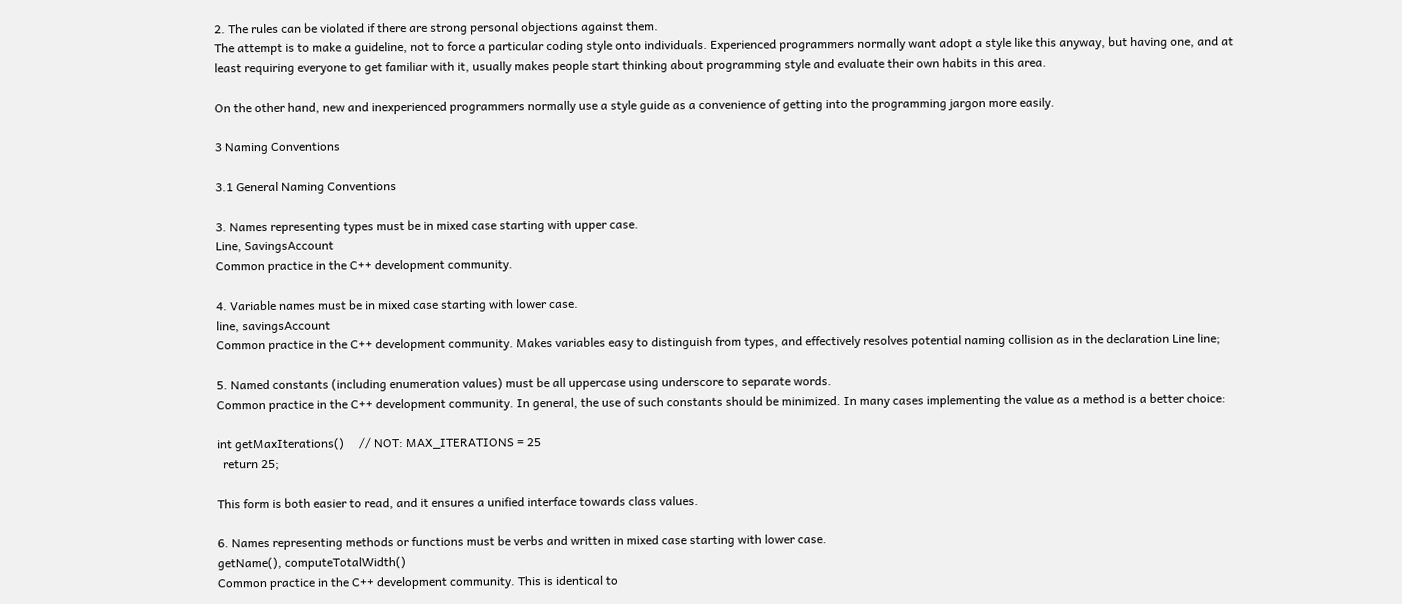2. The rules can be violated if there are strong personal objections against them.
The attempt is to make a guideline, not to force a particular coding style onto individuals. Experienced programmers normally want adopt a style like this anyway, but having one, and at least requiring everyone to get familiar with it, usually makes people start thinking about programming style and evaluate their own habits in this area.

On the other hand, new and inexperienced programmers normally use a style guide as a convenience of getting into the programming jargon more easily.

3 Naming Conventions

3.1 General Naming Conventions

3. Names representing types must be in mixed case starting with upper case.
Line, SavingsAccount
Common practice in the C++ development community.

4. Variable names must be in mixed case starting with lower case.
line, savingsAccount
Common practice in the C++ development community. Makes variables easy to distinguish from types, and effectively resolves potential naming collision as in the declaration Line line;

5. Named constants (including enumeration values) must be all uppercase using underscore to separate words.
Common practice in the C++ development community. In general, the use of such constants should be minimized. In many cases implementing the value as a method is a better choice:

int getMaxIterations()     // NOT: MAX_ITERATIONS = 25
  return 25;

This form is both easier to read, and it ensures a unified interface towards class values.

6. Names representing methods or functions must be verbs and written in mixed case starting with lower case.
getName(), computeTotalWidth()
Common practice in the C++ development community. This is identical to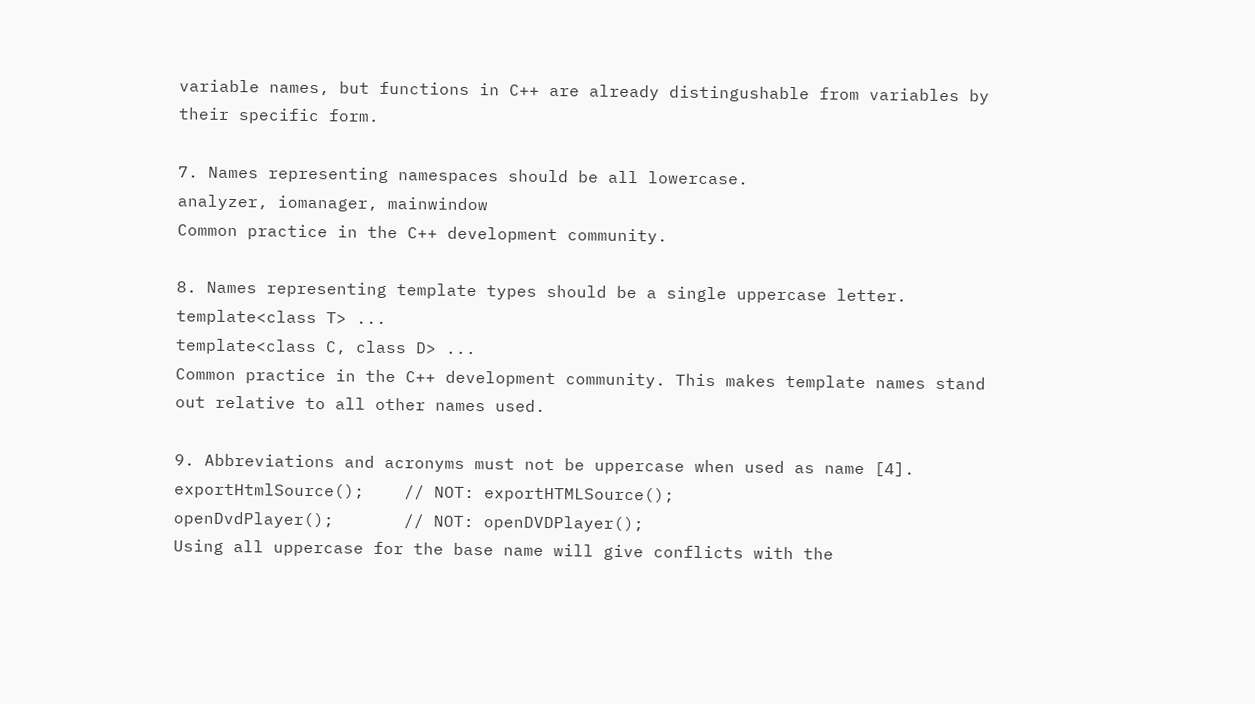variable names, but functions in C++ are already distingushable from variables by their specific form.

7. Names representing namespaces should be all lowercase.
analyzer, iomanager, mainwindow
Common practice in the C++ development community.

8. Names representing template types should be a single uppercase letter.
template<class T> ...
template<class C, class D> ...
Common practice in the C++ development community. This makes template names stand out relative to all other names used.

9. Abbreviations and acronyms must not be uppercase when used as name [4].
exportHtmlSource();    // NOT: exportHTMLSource();
openDvdPlayer();       // NOT: openDVDPlayer();
Using all uppercase for the base name will give conflicts with the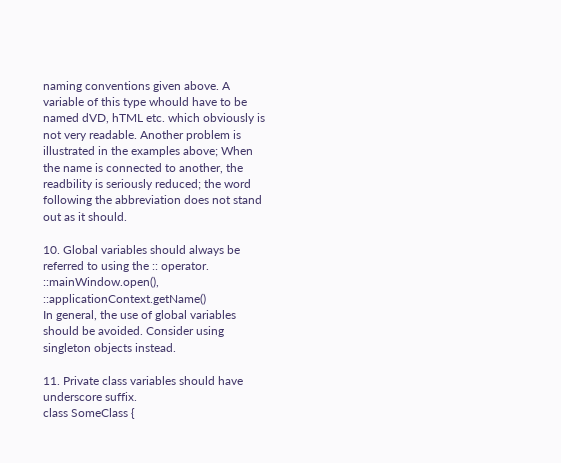naming conventions given above. A variable of this type whould have to be named dVD, hTML etc. which obviously is not very readable. Another problem is illustrated in the examples above; When the name is connected to another, the readbility is seriously reduced; the word following the abbreviation does not stand out as it should.

10. Global variables should always be referred to using the :: operator.
::mainWindow.open(), ::applicationContext.getName()
In general, the use of global variables should be avoided. Consider using singleton objects instead.

11. Private class variables should have underscore suffix.
class SomeClass {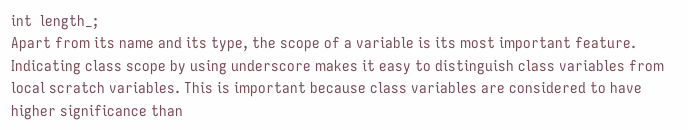int  length_;
Apart from its name and its type, the scope of a variable is its most important feature. Indicating class scope by using underscore makes it easy to distinguish class variables from local scratch variables. This is important because class variables are considered to have higher significance than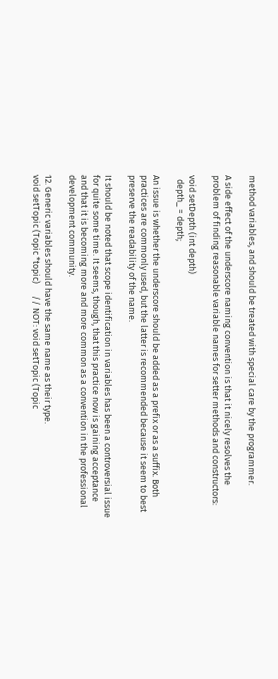method variables, and should be treated with special care by the programmer.

A side effect of the underscore naming convention is that it nicely resolves the problem of finding reasonable variable names for setter methods and constructors:

void setDepth (int depth)
  depth_ = depth;

An issue is whether the underscore should be added as a prefix or as a suffix. Both practices are commonly used, but the latter is recommended because it seem to best preserve the readability of the name.

It should be noted that scope identification in variables has been a controversial issue for quite some time. It seems, though, that this practice now is gaining acceptance and that it is becoming more and more common as a convention in the professional development community.

12. Generic variables should have the same name as their type.
void setTopic (Topic *topic)      // NOT: void setTopic (Topic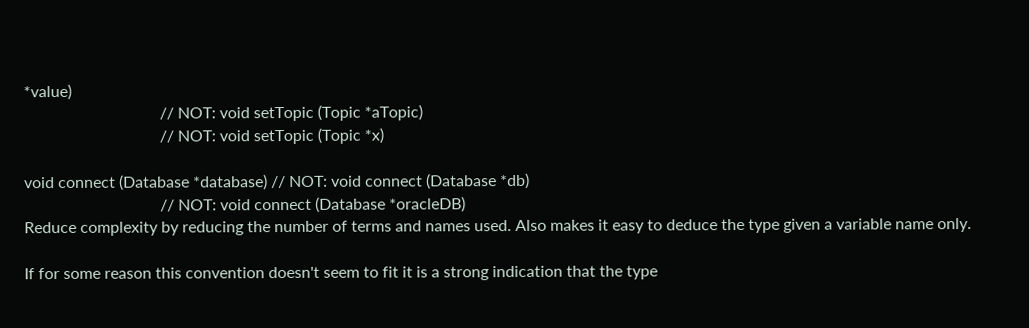*value)
                                  // NOT: void setTopic (Topic *aTopic)
                                  // NOT: void setTopic (Topic *x)

void connect (Database *database) // NOT: void connect (Database *db)
                                  // NOT: void connect (Database *oracleDB)
Reduce complexity by reducing the number of terms and names used. Also makes it easy to deduce the type given a variable name only.

If for some reason this convention doesn't seem to fit it is a strong indication that the type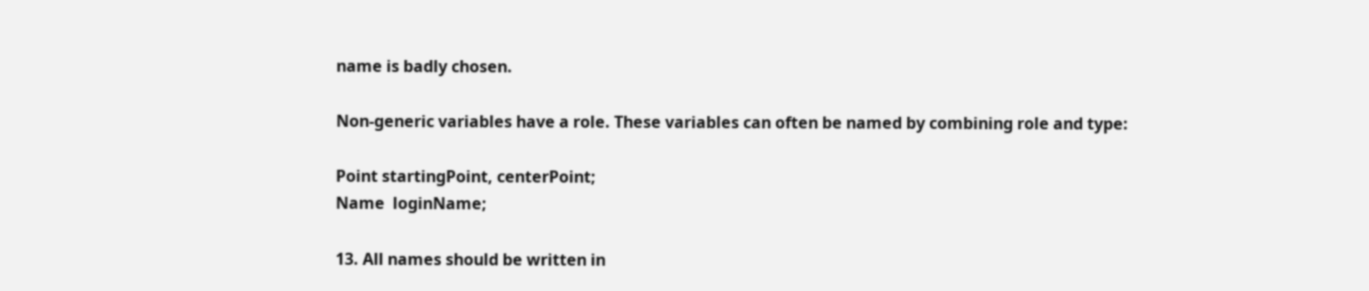name is badly chosen.

Non-generic variables have a role. These variables can often be named by combining role and type:

Point startingPoint, centerPoint;
Name  loginName;

13. All names should be written in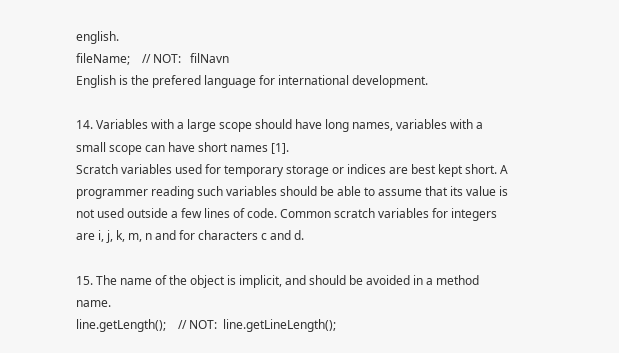english.
fileName;    // NOT:   filNavn
English is the prefered language for international development.

14. Variables with a large scope should have long names, variables with a small scope can have short names [1].
Scratch variables used for temporary storage or indices are best kept short. A programmer reading such variables should be able to assume that its value is not used outside a few lines of code. Common scratch variables for integers are i, j, k, m, n and for characters c and d.

15. The name of the object is implicit, and should be avoided in a method name.
line.getLength();    // NOT:  line.getLineLength();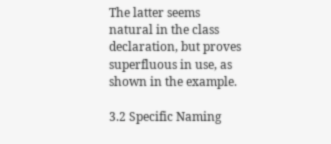The latter seems natural in the class declaration, but proves superfluous in use, as shown in the example.

3.2 Specific Naming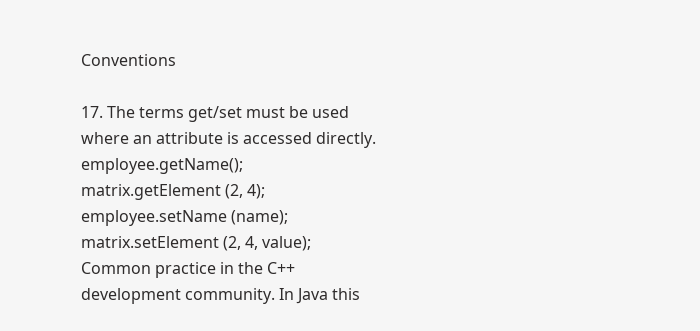Conventions

17. The terms get/set must be used where an attribute is accessed directly.
employee.getName();       matrix.getElement (2, 4);
employee.setName (name);  matrix.setElement (2, 4, value);
Common practice in the C++ development community. In Java this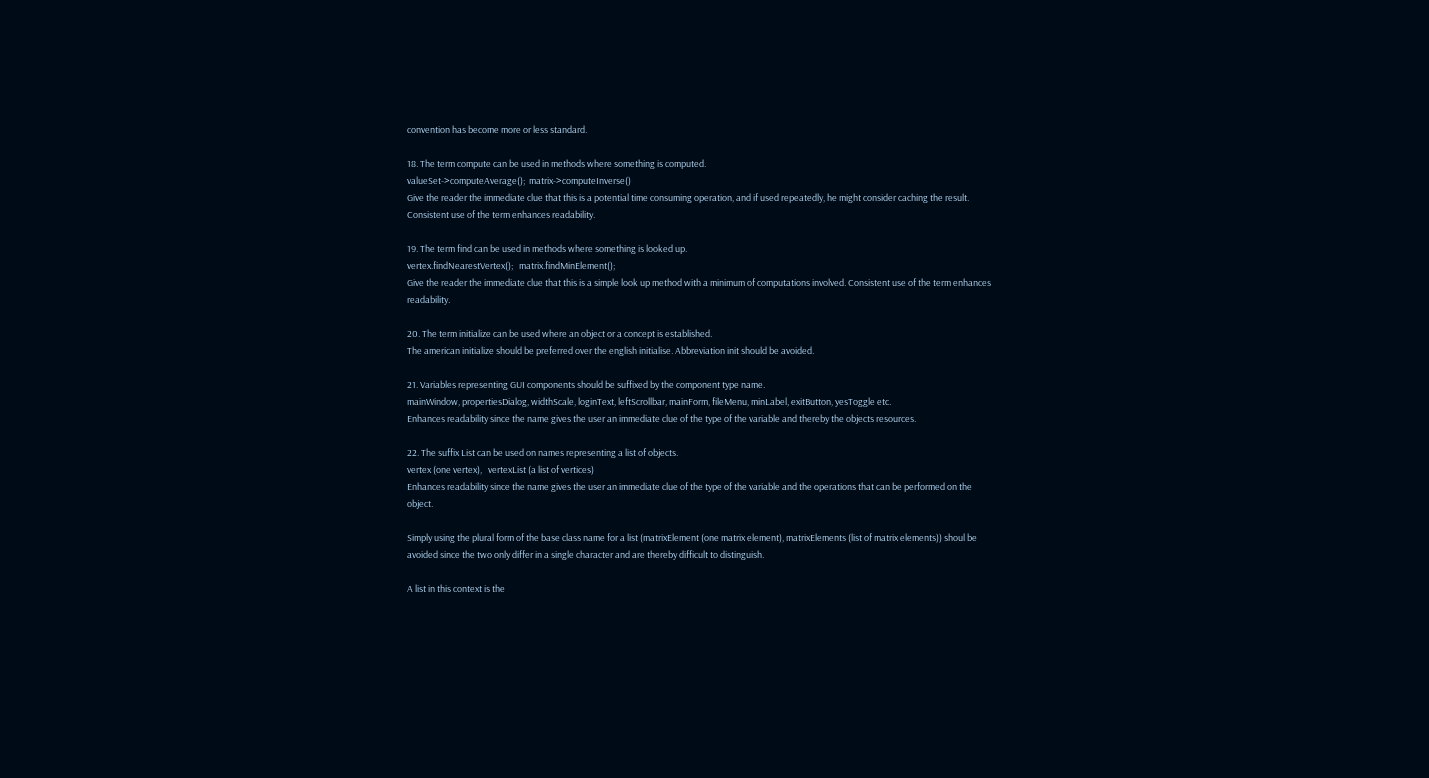convention has become more or less standard.

18. The term compute can be used in methods where something is computed.
valueSet->computeAverage();  matrix->computeInverse()
Give the reader the immediate clue that this is a potential time consuming operation, and if used repeatedly, he might consider caching the result. Consistent use of the term enhances readability.

19. The term find can be used in methods where something is looked up.
vertex.findNearestVertex();   matrix.findMinElement();
Give the reader the immediate clue that this is a simple look up method with a minimum of computations involved. Consistent use of the term enhances readability.

20. The term initialize can be used where an object or a concept is established.
The american initialize should be preferred over the english initialise. Abbreviation init should be avoided.

21. Variables representing GUI components should be suffixed by the component type name.
mainWindow, propertiesDialog, widthScale, loginText, leftScrollbar, mainForm, fileMenu, minLabel, exitButton, yesToggle etc.
Enhances readability since the name gives the user an immediate clue of the type of the variable and thereby the objects resources.

22. The suffix List can be used on names representing a list of objects.
vertex (one vertex),   vertexList (a list of vertices)
Enhances readability since the name gives the user an immediate clue of the type of the variable and the operations that can be performed on the object.

Simply using the plural form of the base class name for a list (matrixElement (one matrix element), matrixElements (list of matrix elements)) shoul be avoided since the two only differ in a single character and are thereby difficult to distinguish.

A list in this context is the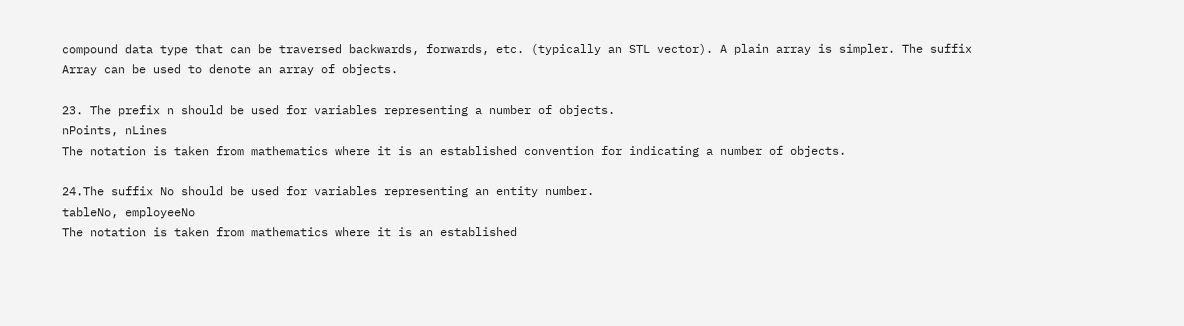compound data type that can be traversed backwards, forwards, etc. (typically an STL vector). A plain array is simpler. The suffix Array can be used to denote an array of objects.

23. The prefix n should be used for variables representing a number of objects.
nPoints, nLines
The notation is taken from mathematics where it is an established convention for indicating a number of objects.

24.The suffix No should be used for variables representing an entity number.
tableNo, employeeNo
The notation is taken from mathematics where it is an established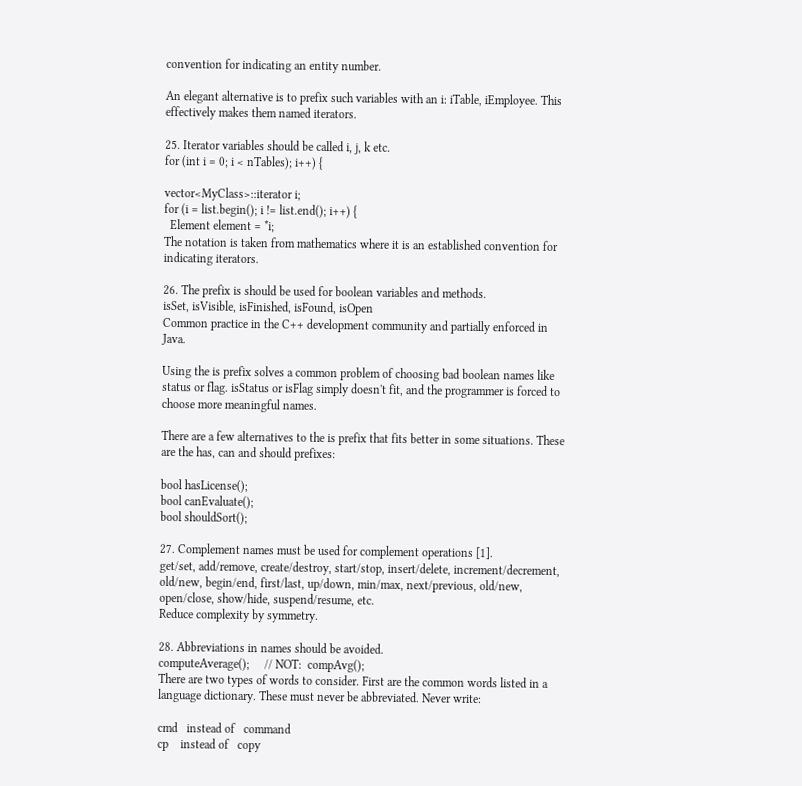convention for indicating an entity number.

An elegant alternative is to prefix such variables with an i: iTable, iEmployee. This effectively makes them named iterators.

25. Iterator variables should be called i, j, k etc.
for (int i = 0; i < nTables); i++) {

vector<MyClass>::iterator i;
for (i = list.begin(); i != list.end(); i++) {
  Element element = *i;
The notation is taken from mathematics where it is an established convention for indicating iterators.

26. The prefix is should be used for boolean variables and methods.
isSet, isVisible, isFinished, isFound, isOpen
Common practice in the C++ development community and partially enforced in Java.

Using the is prefix solves a common problem of choosing bad boolean names like status or flag. isStatus or isFlag simply doesn't fit, and the programmer is forced to choose more meaningful names.

There are a few alternatives to the is prefix that fits better in some situations. These are the has, can and should prefixes:

bool hasLicense();
bool canEvaluate();
bool shouldSort();

27. Complement names must be used for complement operations [1].
get/set, add/remove, create/destroy, start/stop, insert/delete, increment/decrement, old/new, begin/end, first/last, up/down, min/max, next/previous, old/new, open/close, show/hide, suspend/resume, etc.
Reduce complexity by symmetry.

28. Abbreviations in names should be avoided.
computeAverage();     // NOT:  compAvg();
There are two types of words to consider. First are the common words listed in a language dictionary. These must never be abbreviated. Never write:

cmd   instead of   command
cp    instead of   copy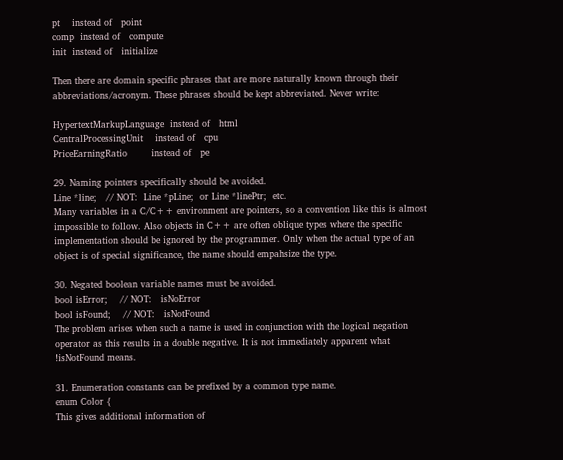pt    instead of   point
comp  instead of   compute
init  instead of   initialize

Then there are domain specific phrases that are more naturally known through their abbreviations/acronym. These phrases should be kept abbreviated. Never write:

HypertextMarkupLanguage  instead of   html
CentralProcessingUnit    instead of   cpu
PriceEarningRatio        instead of   pe

29. Naming pointers specifically should be avoided.
Line *line;   // NOT:  Line *pLine;  or Line *linePtr;  etc.
Many variables in a C/C++ environment are pointers, so a convention like this is almost impossible to follow. Also objects in C++ are often oblique types where the specific implementation should be ignored by the programmer. Only when the actual type of an object is of special significance, the name should empahsize the type.

30. Negated boolean variable names must be avoided.
bool isError;    // NOT:   isNoError
bool isFound;    // NOT:   isNotFound
The problem arises when such a name is used in conjunction with the logical negation operator as this results in a double negative. It is not immediately apparent what !isNotFound means.

31. Enumeration constants can be prefixed by a common type name.
enum Color {
This gives additional information of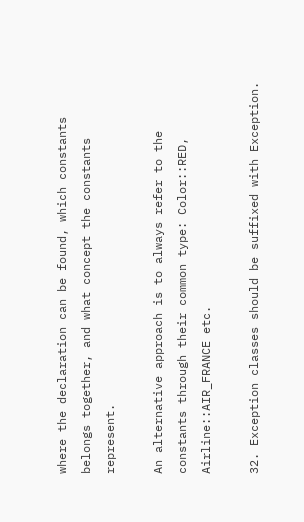where the declaration can be found, which constants belongs together, and what concept the constants represent.

An alternative approach is to always refer to the constants through their common type: Color::RED, Airline::AIR_FRANCE etc.

32. Exception classes should be suffixed with Exception.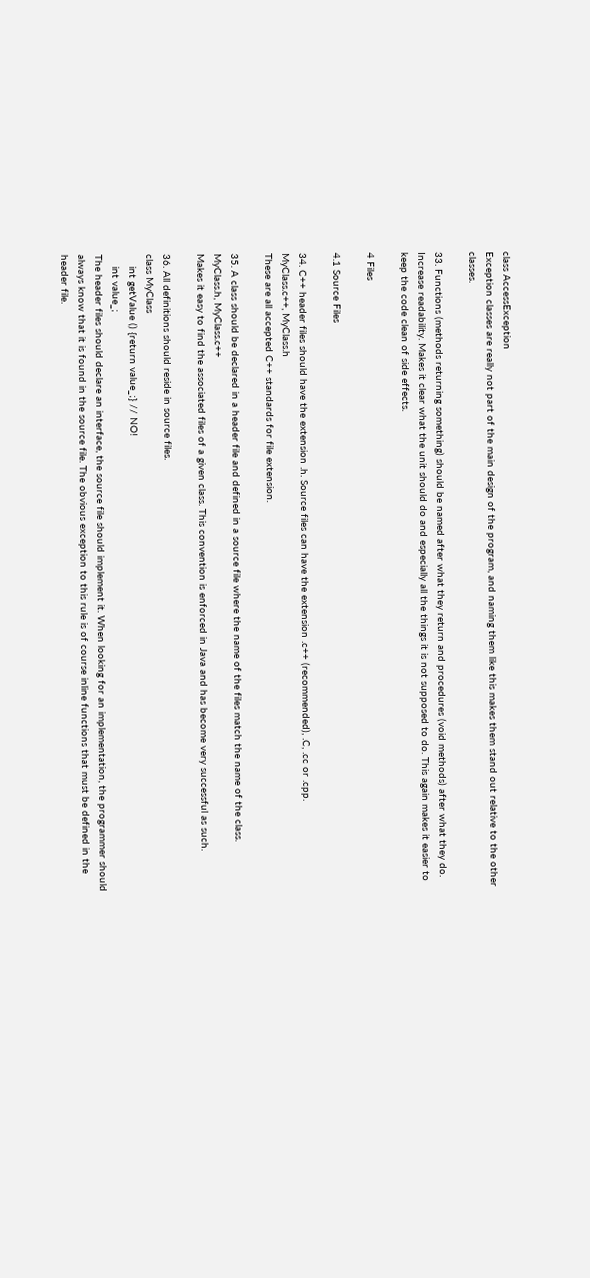class AccessException
Exception classes are really not part of the main design of the program, and naming them like this makes them stand out relative to the other classes.

33. Functions (methods returning something) should be named after what they return and procedures (void methods) after what they do.
Increase readability. Makes it clear what the unit should do and especially all the things it is not supposed to do. This again makes it easier to keep the code clean of side effects.

4 Files

4.1 Source Files

34. C++ header files should have the extension .h. Source files can have the extension .c++ (recommended), .C, .cc or .cpp.
MyClass.c++, MyClass.h
These are all accepted C++ standards for file extension.

35. A class should be declared in a header file and defined in a source file where the name of the files match the name of the class.
MyClass.h, MyClass.c++
Makes it easy to find the associated files of a given class. This convention is enforced in Java and has become very successful as such.

36. All definitions should reside in source files.
class MyClass
    int getValue () {return value_;} // NO!
    int value_;
The header files should declare an interface, the source file should implement it. When looking for an implementation, the programmer should always know that it is found in the source file. The obvious exception to this rule is of course inline functions that must be defined in the header file.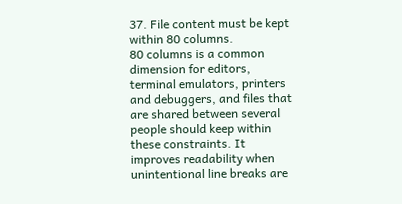37. File content must be kept within 80 columns.
80 columns is a common dimension for editors, terminal emulators, printers and debuggers, and files that are shared between several people should keep within these constraints. It improves readability when unintentional line breaks are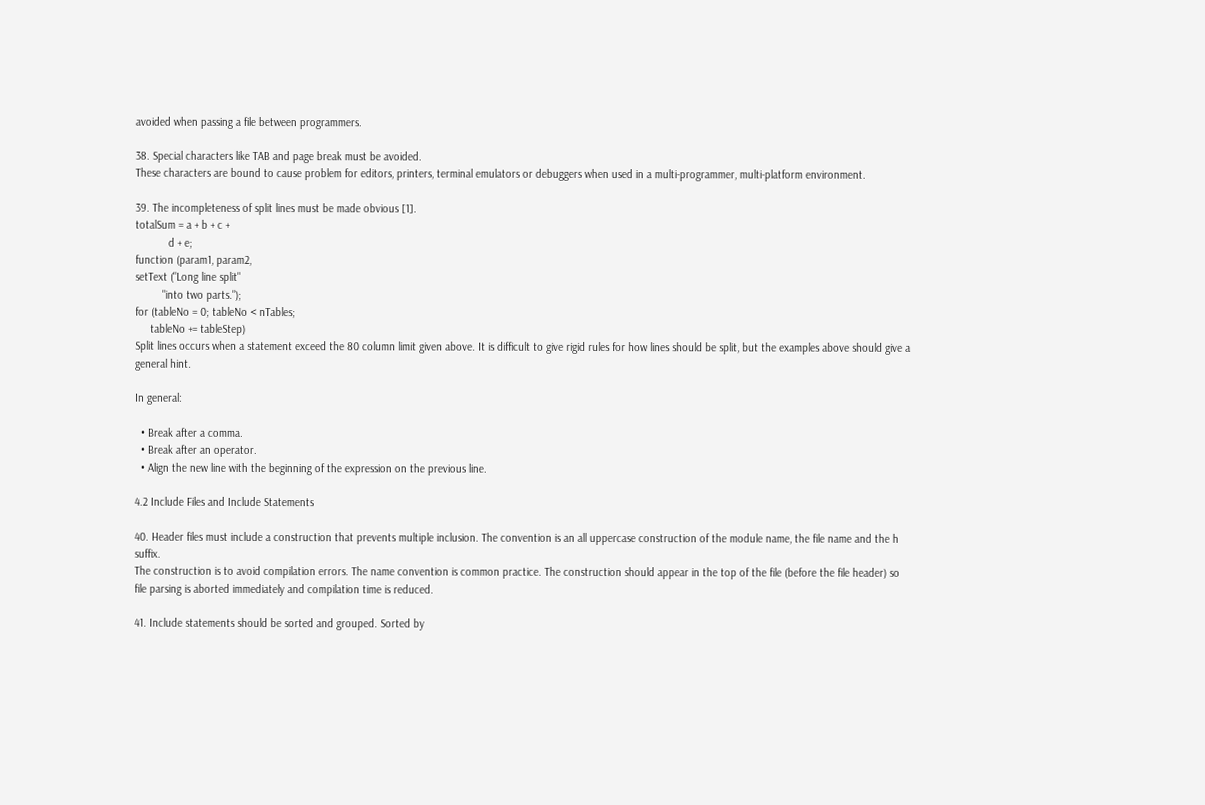avoided when passing a file between programmers.

38. Special characters like TAB and page break must be avoided.
These characters are bound to cause problem for editors, printers, terminal emulators or debuggers when used in a multi-programmer, multi-platform environment.

39. The incompleteness of split lines must be made obvious [1].
totalSum = a + b + c +
           d + e;
function (param1, param2,
setText ("Long line split"
         "into two parts.");
for (tableNo = 0; tableNo < nTables;
     tableNo += tableStep)
Split lines occurs when a statement exceed the 80 column limit given above. It is difficult to give rigid rules for how lines should be split, but the examples above should give a general hint.

In general:

  • Break after a comma.
  • Break after an operator.
  • Align the new line with the beginning of the expression on the previous line.

4.2 Include Files and Include Statements

40. Header files must include a construction that prevents multiple inclusion. The convention is an all uppercase construction of the module name, the file name and the h suffix.
The construction is to avoid compilation errors. The name convention is common practice. The construction should appear in the top of the file (before the file header) so file parsing is aborted immediately and compilation time is reduced.

41. Include statements should be sorted and grouped. Sorted by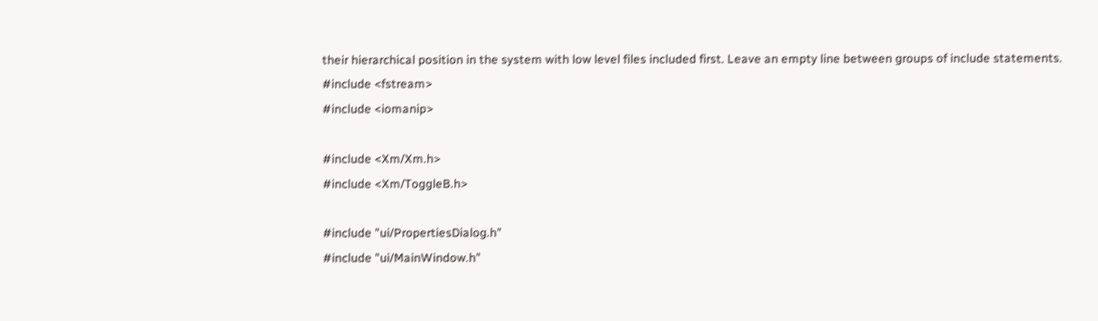their hierarchical position in the system with low level files included first. Leave an empty line between groups of include statements.
#include <fstream>
#include <iomanip>

#include <Xm/Xm.h>
#include <Xm/ToggleB.h>

#include "ui/PropertiesDialog.h"
#include "ui/MainWindow.h"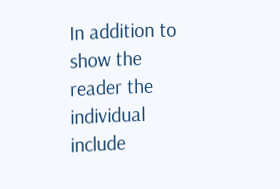In addition to show the reader the individual include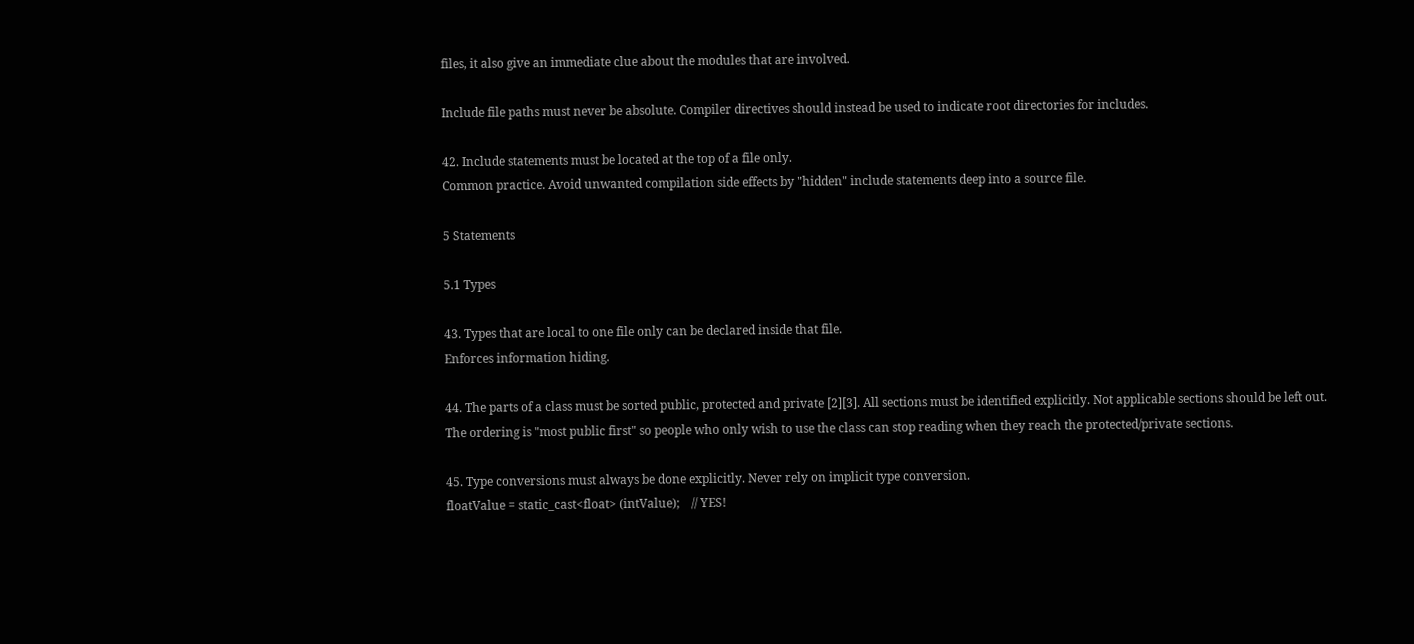files, it also give an immediate clue about the modules that are involved.

Include file paths must never be absolute. Compiler directives should instead be used to indicate root directories for includes.

42. Include statements must be located at the top of a file only.
Common practice. Avoid unwanted compilation side effects by "hidden" include statements deep into a source file.

5 Statements

5.1 Types

43. Types that are local to one file only can be declared inside that file.
Enforces information hiding.

44. The parts of a class must be sorted public, protected and private [2][3]. All sections must be identified explicitly. Not applicable sections should be left out.
The ordering is "most public first" so people who only wish to use the class can stop reading when they reach the protected/private sections.

45. Type conversions must always be done explicitly. Never rely on implicit type conversion.
floatValue = static_cast<float> (intValue);    // YES!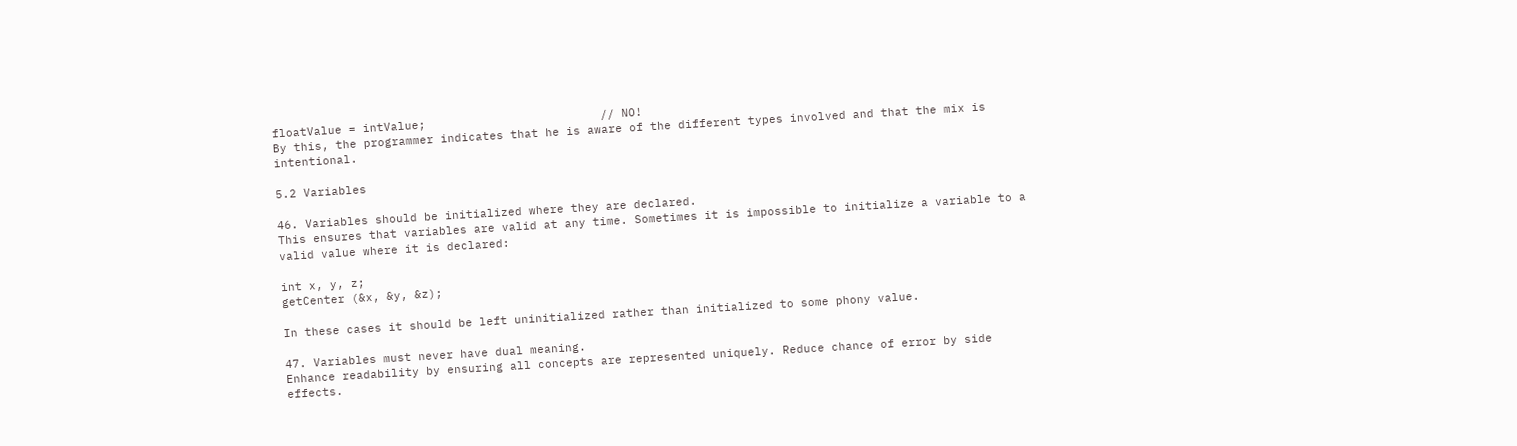floatValue = intValue;                         // NO!
By this, the programmer indicates that he is aware of the different types involved and that the mix is intentional.

5.2 Variables

46. Variables should be initialized where they are declared.
This ensures that variables are valid at any time. Sometimes it is impossible to initialize a variable to a valid value where it is declared:

int x, y, z;
getCenter (&x, &y, &z);

In these cases it should be left uninitialized rather than initialized to some phony value.

47. Variables must never have dual meaning.
Enhance readability by ensuring all concepts are represented uniquely. Reduce chance of error by side effects.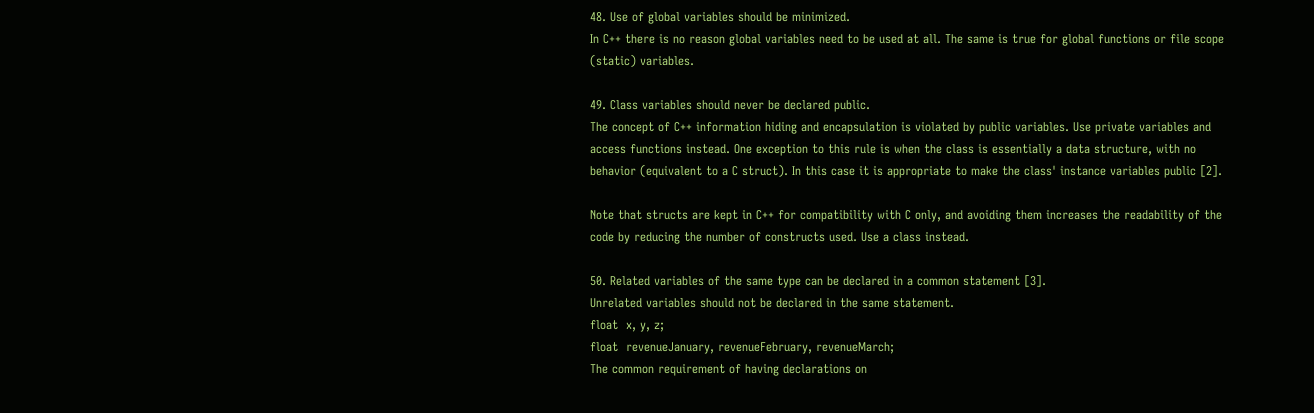48. Use of global variables should be minimized.
In C++ there is no reason global variables need to be used at all. The same is true for global functions or file scope (static) variables.

49. Class variables should never be declared public.
The concept of C++ information hiding and encapsulation is violated by public variables. Use private variables and access functions instead. One exception to this rule is when the class is essentially a data structure, with no behavior (equivalent to a C struct). In this case it is appropriate to make the class' instance variables public [2].

Note that structs are kept in C++ for compatibility with C only, and avoiding them increases the readability of the code by reducing the number of constructs used. Use a class instead.

50. Related variables of the same type can be declared in a common statement [3].
Unrelated variables should not be declared in the same statement.
float  x, y, z;
float  revenueJanuary, revenueFebruary, revenueMarch;
The common requirement of having declarations on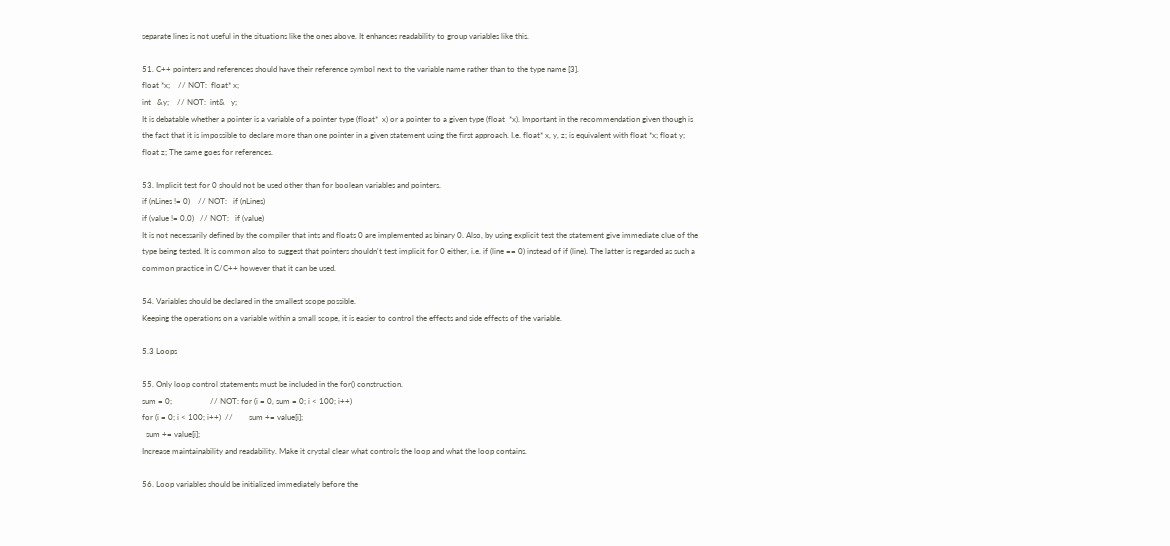separate lines is not useful in the situations like the ones above. It enhances readability to group variables like this.

51. C++ pointers and references should have their reference symbol next to the variable name rather than to the type name [3].
float *x;    // NOT:  float* x;
int   &y;    // NOT:  int&   y;
It is debatable whether a pointer is a variable of a pointer type (float*  x) or a pointer to a given type (float  *x). Important in the recommendation given though is the fact that it is impossible to declare more than one pointer in a given statement using the first approach. I.e. float* x, y, z; is equivalent with float *x; float y; float z; The same goes for references.

53. Implicit test for 0 should not be used other than for boolean variables and pointers.
if (nLines != 0)    // NOT:   if (nLines)
if (value != 0.0)   // NOT:   if (value)
It is not necessarily defined by the compiler that ints and floats 0 are implemented as binary 0. Also, by using explicit test the statement give immediate clue of the type being tested. It is common also to suggest that pointers shouldn't test implicit for 0 either, i.e. if (line == 0) instead of if (line). The latter is regarded as such a common practice in C/C++ however that it can be used.

54. Variables should be declared in the smallest scope possible.
Keeping the operations on a variable within a small scope, it is easier to control the effects and side effects of the variable.

5.3 Loops

55. Only loop control statements must be included in the for() construction.
sum = 0;                   // NOT: for (i = 0, sum = 0; i < 100; i++)
for (i = 0; i < 100; i++)  //        sum += value[i];
  sum += value[i];
Increase maintainability and readability. Make it crystal clear what controls the loop and what the loop contains.

56. Loop variables should be initialized immediately before the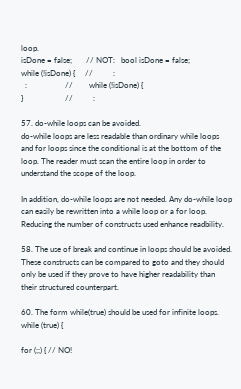loop.
isDone = false;       // NOT:   bool isDone = false;
while (!isDone) {     //          :
  :                   //        while (!isDone) {
}                     //          :

57. do-while loops can be avoided.
do-while loops are less readable than ordinary while loops and for loops since the conditional is at the bottom of the loop. The reader must scan the entire loop in order to understand the scope of the loop.

In addition, do-while loops are not needed. Any do-while loop can easily be rewritten into a while loop or a for loop. Reducing the number of constructs used enhance readbility.

58. The use of break and continue in loops should be avoided.
These constructs can be compared to goto and they should only be used if they prove to have higher readability than their structured counterpart.

60. The form while(true) should be used for infinite loops.
while (true) {

for (;;) { // NO!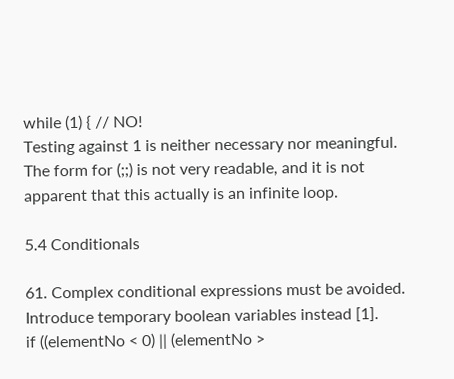while (1) { // NO!
Testing against 1 is neither necessary nor meaningful. The form for (;;) is not very readable, and it is not apparent that this actually is an infinite loop.

5.4 Conditionals

61. Complex conditional expressions must be avoided. Introduce temporary boolean variables instead [1].
if ((elementNo < 0) || (elementNo >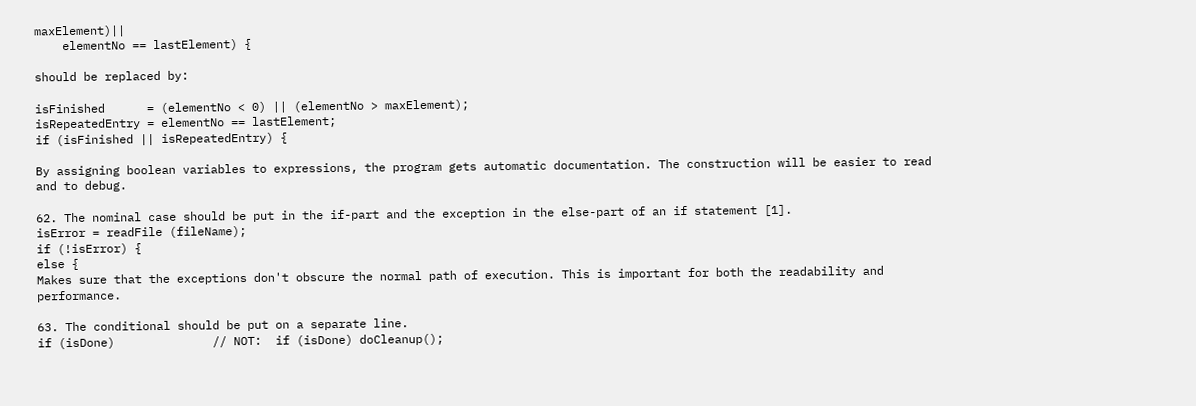maxElement)||
    elementNo == lastElement) {

should be replaced by:

isFinished      = (elementNo < 0) || (elementNo > maxElement);
isRepeatedEntry = elementNo == lastElement;
if (isFinished || isRepeatedEntry) {

By assigning boolean variables to expressions, the program gets automatic documentation. The construction will be easier to read and to debug.

62. The nominal case should be put in the if-part and the exception in the else-part of an if statement [1].
isError = readFile (fileName);
if (!isError) {
else {
Makes sure that the exceptions don't obscure the normal path of execution. This is important for both the readability and performance.

63. The conditional should be put on a separate line.
if (isDone)              // NOT:  if (isDone) doCleanup();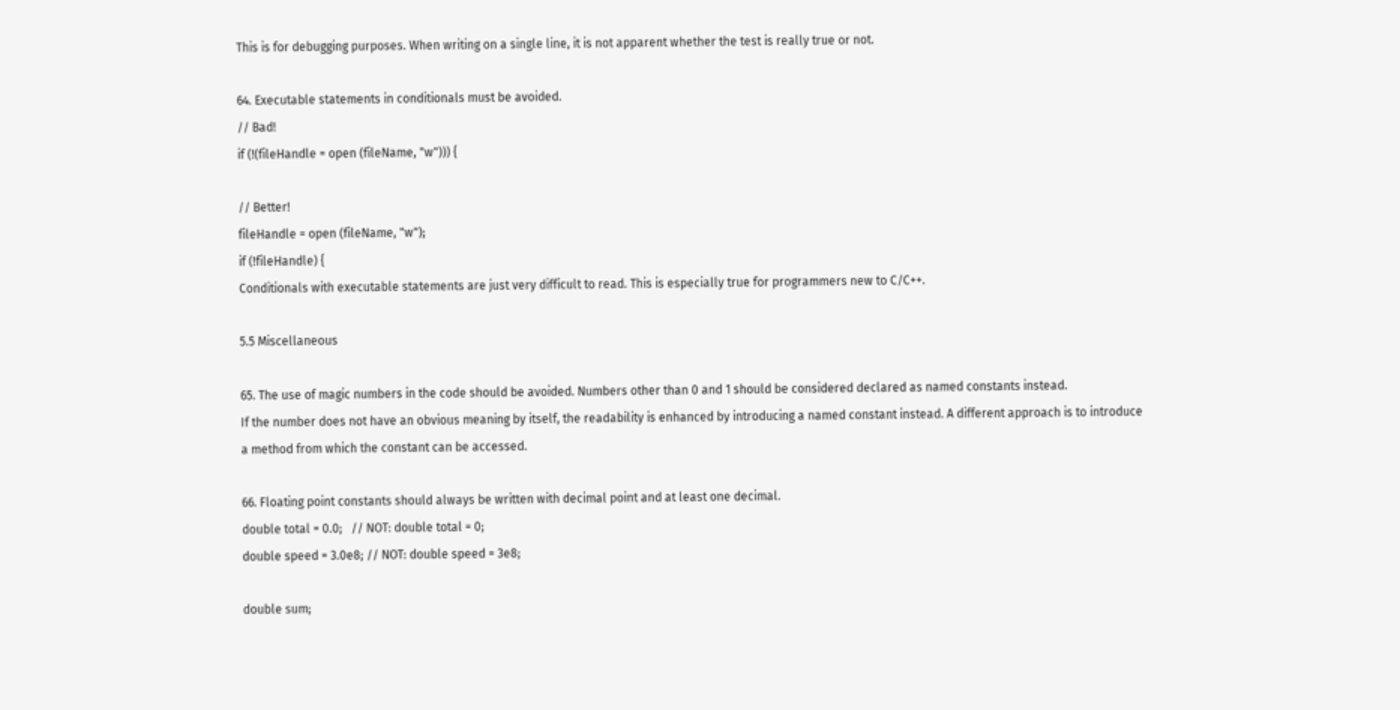This is for debugging purposes. When writing on a single line, it is not apparent whether the test is really true or not.

64. Executable statements in conditionals must be avoided.
// Bad!
if (!(fileHandle = open (fileName, "w"))) {

// Better!
fileHandle = open (fileName, "w");
if (!fileHandle) {
Conditionals with executable statements are just very difficult to read. This is especially true for programmers new to C/C++.

5.5 Miscellaneous

65. The use of magic numbers in the code should be avoided. Numbers other than 0 and 1 should be considered declared as named constants instead.
If the number does not have an obvious meaning by itself, the readability is enhanced by introducing a named constant instead. A different approach is to introduce a method from which the constant can be accessed.

66. Floating point constants should always be written with decimal point and at least one decimal.
double total = 0.0;   // NOT: double total = 0;
double speed = 3.0e8; // NOT: double speed = 3e8;

double sum;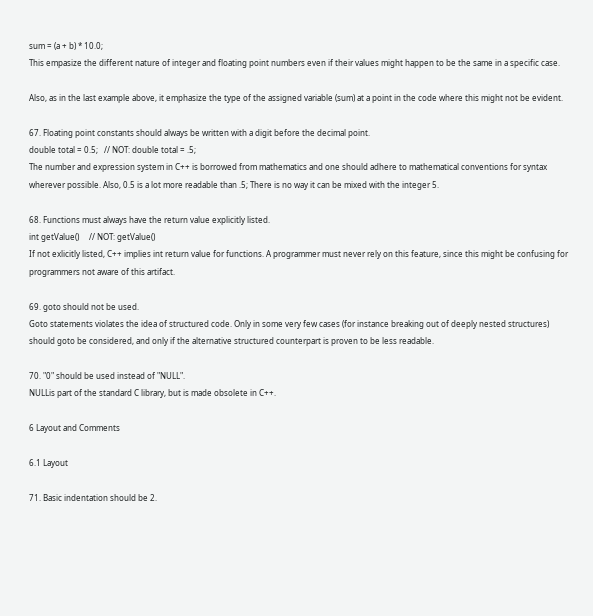sum = (a + b) * 10.0;
This empasize the different nature of integer and floating point numbers even if their values might happen to be the same in a specific case.

Also, as in the last example above, it emphasize the type of the assigned variable (sum) at a point in the code where this might not be evident.

67. Floating point constants should always be written with a digit before the decimal point.
double total = 0.5;   // NOT: double total = .5;
The number and expression system in C++ is borrowed from mathematics and one should adhere to mathematical conventions for syntax wherever possible. Also, 0.5 is a lot more readable than .5; There is no way it can be mixed with the integer 5.

68. Functions must always have the return value explicitly listed.
int getValue()     // NOT: getValue()
If not exlicitly listed, C++ implies int return value for functions. A programmer must never rely on this feature, since this might be confusing for programmers not aware of this artifact.

69. goto should not be used.
Goto statements violates the idea of structured code. Only in some very few cases (for instance breaking out of deeply nested structures) should goto be considered, and only if the alternative structured counterpart is proven to be less readable.

70. "0" should be used instead of "NULL".
NULLis part of the standard C library, but is made obsolete in C++.

6 Layout and Comments

6.1 Layout

71. Basic indentation should be 2.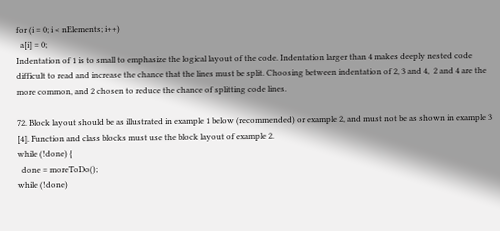for (i = 0; i < nElements; i++)
  a[i] = 0;
Indentation of 1 is to small to emphasize the logical layout of the code. Indentation larger than 4 makes deeply nested code difficult to read and increase the chance that the lines must be split. Choosing between indentation of 2, 3 and 4,  2 and 4 are the more common, and 2 chosen to reduce the chance of splitting code lines.

72. Block layout should be as illustrated in example 1 below (recommended) or example 2, and must not be as shown in example 3 [4]. Function and class blocks must use the block layout of example 2.
while (!done) {
  done = moreToDo();
while (!done)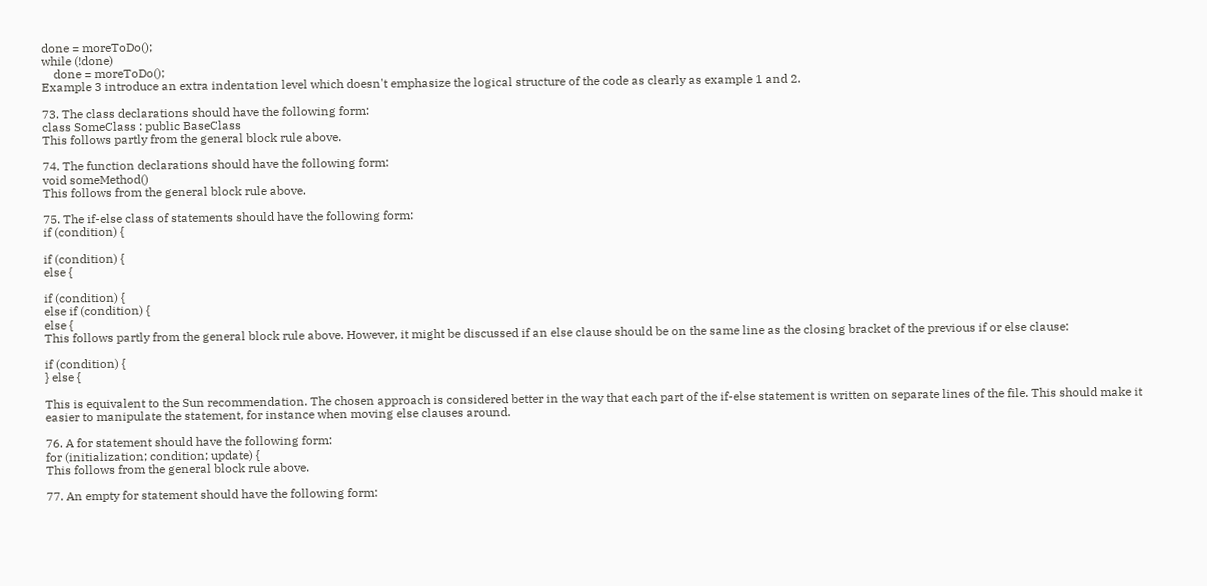done = moreToDo();
while (!done)
    done = moreToDo();
Example 3 introduce an extra indentation level which doesn't emphasize the logical structure of the code as clearly as example 1 and 2.

73. The class declarations should have the following form:
class SomeClass : public BaseClass
This follows partly from the general block rule above.

74. The function declarations should have the following form:
void someMethod()
This follows from the general block rule above.

75. The if-else class of statements should have the following form:
if (condition) {

if (condition) {
else {

if (condition) {
else if (condition) {
else {
This follows partly from the general block rule above. However, it might be discussed if an else clause should be on the same line as the closing bracket of the previous if or else clause:

if (condition) {
} else {

This is equivalent to the Sun recommendation. The chosen approach is considered better in the way that each part of the if-else statement is written on separate lines of the file. This should make it easier to manipulate the statement, for instance when moving else clauses around.

76. A for statement should have the following form:
for (initialization; condition; update) {
This follows from the general block rule above.

77. An empty for statement should have the following form: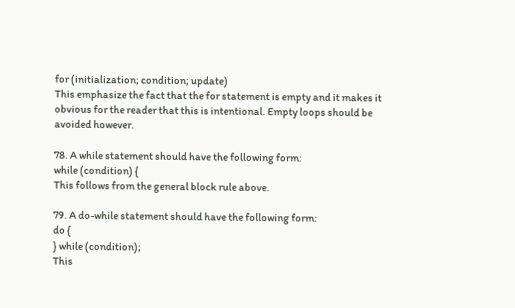for (initialization; condition; update)
This emphasize the fact that the for statement is empty and it makes it obvious for the reader that this is intentional. Empty loops should be avoided however.

78. A while statement should have the following form:
while (condition) {
This follows from the general block rule above.

79. A do-while statement should have the following form:
do {
} while (condition);
This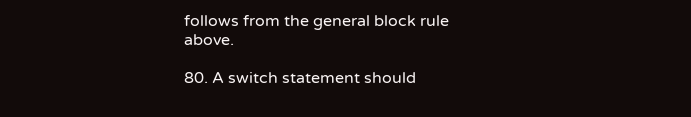follows from the general block rule above.

80. A switch statement should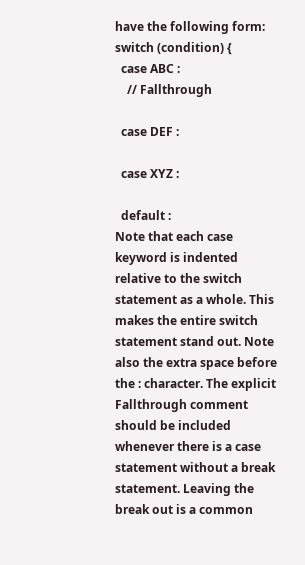have the following form:
switch (condition) {
  case ABC :
    // Fallthrough

  case DEF :

  case XYZ :

  default :
Note that each case keyword is indented relative to the switch statement as a whole. This makes the entire switch statement stand out. Note also the extra space before the : character. The explicit Fallthrough comment should be included whenever there is a case statement without a break statement. Leaving the break out is a common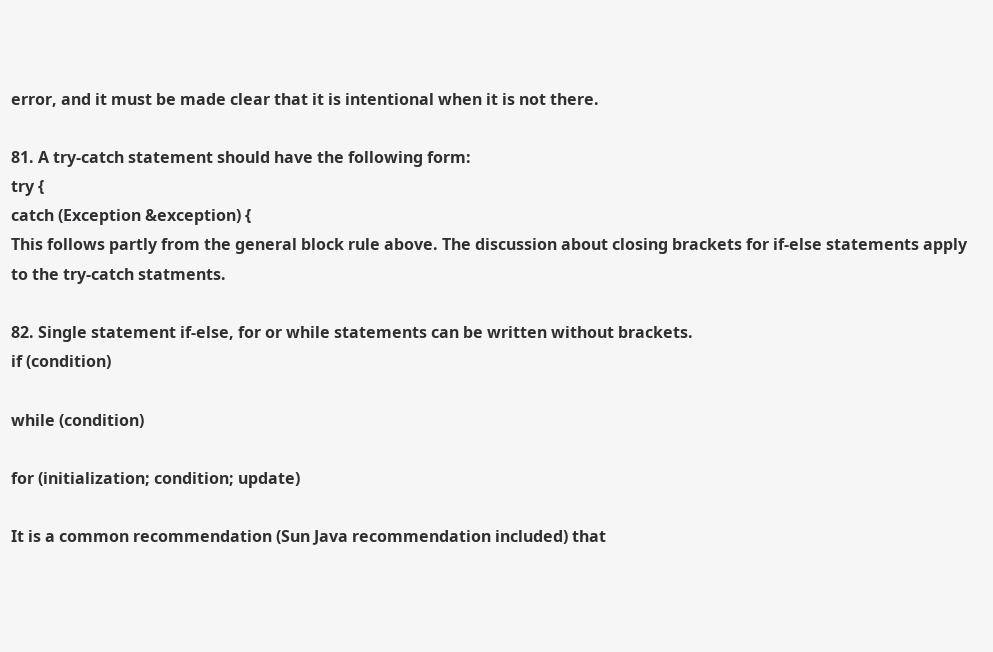error, and it must be made clear that it is intentional when it is not there.

81. A try-catch statement should have the following form:
try {
catch (Exception &exception) {
This follows partly from the general block rule above. The discussion about closing brackets for if-else statements apply to the try-catch statments.

82. Single statement if-else, for or while statements can be written without brackets.
if (condition)

while (condition)

for (initialization; condition; update)

It is a common recommendation (Sun Java recommendation included) that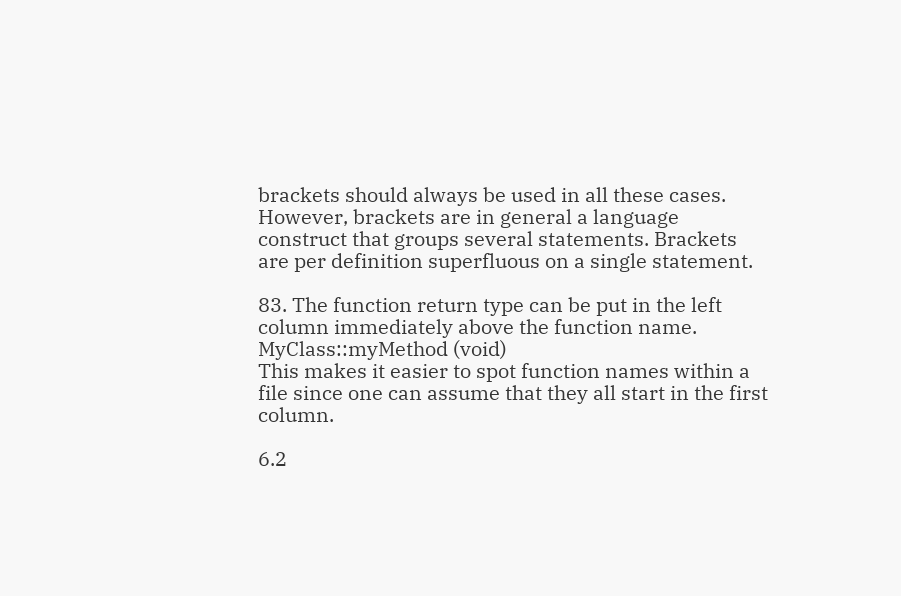brackets should always be used in all these cases. However, brackets are in general a language construct that groups several statements. Brackets are per definition superfluous on a single statement.

83. The function return type can be put in the left column immediately above the function name.
MyClass::myMethod (void)
This makes it easier to spot function names within a file since one can assume that they all start in the first column.

6.2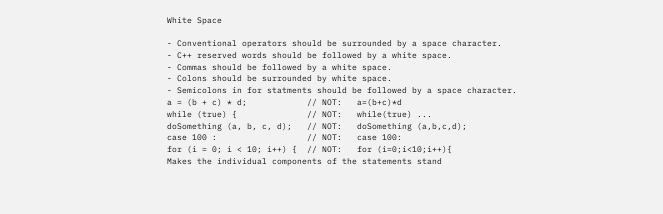White Space

- Conventional operators should be surrounded by a space character.
- C++ reserved words should be followed by a white space.
- Commas should be followed by a white space.
- Colons should be surrounded by white space.
- Semicolons in for statments should be followed by a space character.
a = (b + c) * d;            // NOT:   a=(b+c)*d
while (true) {              // NOT:   while(true) ...
doSomething (a, b, c, d);   // NOT:   doSomething (a,b,c,d);
case 100 :                  // NOT:   case 100:
for (i = 0; i < 10; i++) {  // NOT:   for (i=0;i<10;i++){
Makes the individual components of the statements stand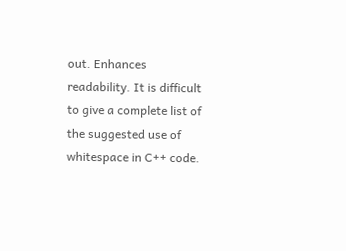out. Enhances readability. It is difficult to give a complete list of the suggested use of whitespace in C++ code.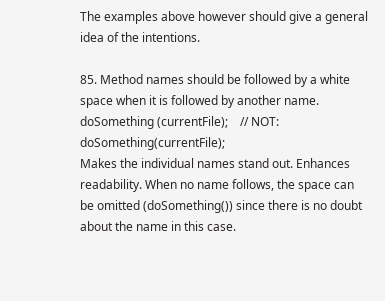The examples above however should give a general idea of the intentions.

85. Method names should be followed by a white space when it is followed by another name.
doSomething (currentFile);    // NOT:   doSomething(currentFile);
Makes the individual names stand out. Enhances readability. When no name follows, the space can be omitted (doSomething()) since there is no doubt about the name in this case.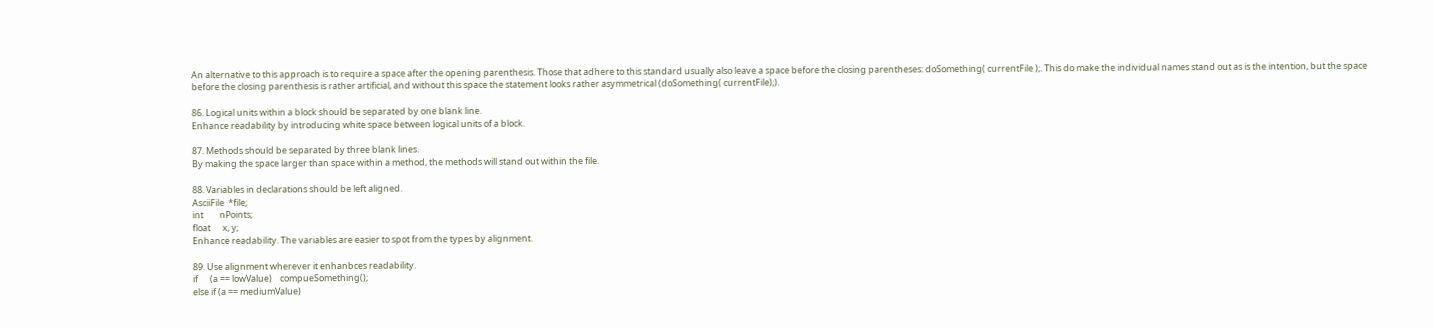An alternative to this approach is to require a space after the opening parenthesis. Those that adhere to this standard usually also leave a space before the closing parentheses: doSomething( currentFile );. This do make the individual names stand out as is the intention, but the space before the closing parenthesis is rather artificial, and without this space the statement looks rather asymmetrical (doSomething( currentFile);).

86. Logical units within a block should be separated by one blank line.
Enhance readability by introducing white space between logical units of a block.

87. Methods should be separated by three blank lines.
By making the space larger than space within a method, the methods will stand out within the file.

88. Variables in declarations should be left aligned.
AsciiFile  *file;
int        nPoints;
float      x, y;
Enhance readability. The variables are easier to spot from the types by alignment.

89. Use alignment wherever it enhanbces readability.
if      (a == lowValue)    compueSomething();
else if (a == mediumValue)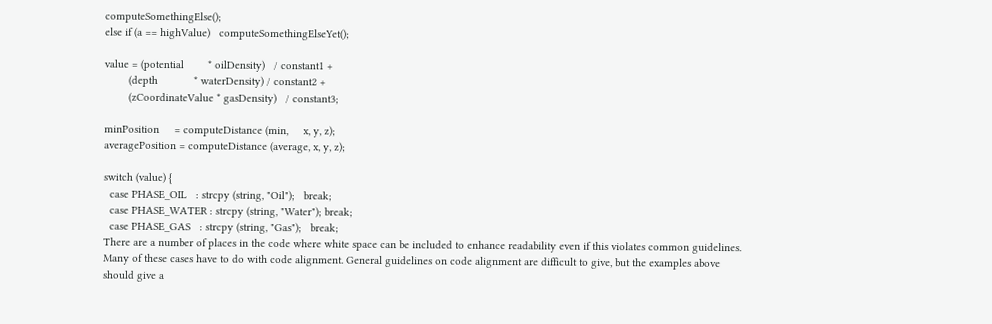computeSomethingElse();
else if (a == highValue)   computeSomethingElseYet();

value = (potential        * oilDensity)   / constant1 +
        (depth            * waterDensity) / constant2 +
        (zCoordinateValue * gasDensity)   / constant3;

minPosition     = computeDistance (min,     x, y, z);
averagePosition = computeDistance (average, x, y, z);

switch (value) {
  case PHASE_OIL   : strcpy (string, "Oil");   break;
  case PHASE_WATER : strcpy (string, "Water"); break;
  case PHASE_GAS   : strcpy (string, "Gas");   break;
There are a number of places in the code where white space can be included to enhance readability even if this violates common guidelines. Many of these cases have to do with code alignment. General guidelines on code alignment are difficult to give, but the examples above should give a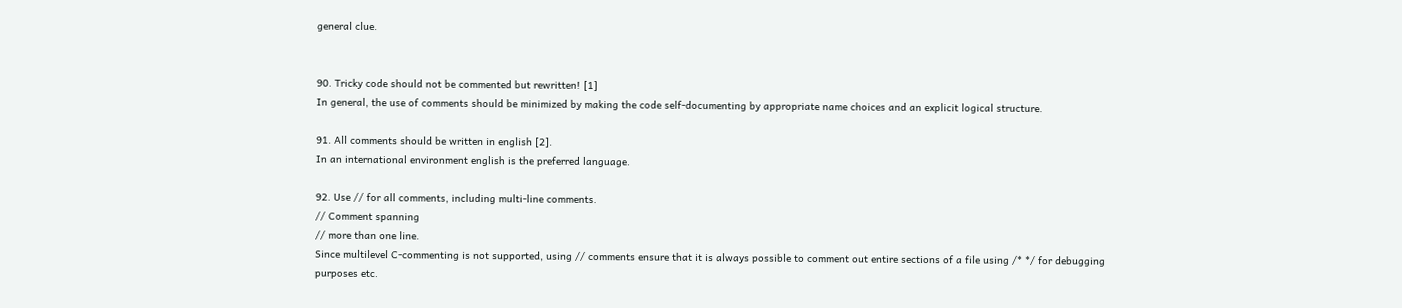general clue.


90. Tricky code should not be commented but rewritten! [1]
In general, the use of comments should be minimized by making the code self-documenting by appropriate name choices and an explicit logical structure.

91. All comments should be written in english [2].
In an international environment english is the preferred language.

92. Use // for all comments, including multi-line comments.
// Comment spanning
// more than one line.
Since multilevel C-commenting is not supported, using // comments ensure that it is always possible to comment out entire sections of a file using /* */ for debugging purposes etc.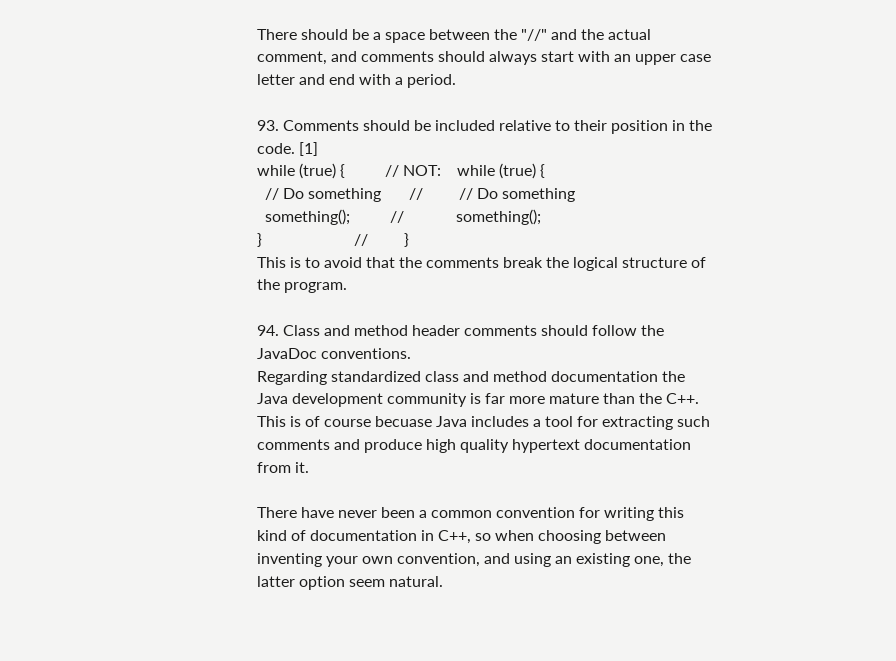There should be a space between the "//" and the actual comment, and comments should always start with an upper case letter and end with a period.

93. Comments should be included relative to their position in the code. [1]
while (true) {          // NOT:    while (true) {
  // Do something       //         // Do something
  something();          //             something();
}                       //         }
This is to avoid that the comments break the logical structure of the program.

94. Class and method header comments should follow the JavaDoc conventions.
Regarding standardized class and method documentation the Java development community is far more mature than the C++. This is of course becuase Java includes a tool for extracting such comments and produce high quality hypertext documentation from it.

There have never been a common convention for writing this kind of documentation in C++, so when choosing between inventing your own convention, and using an existing one, the latter option seem natural.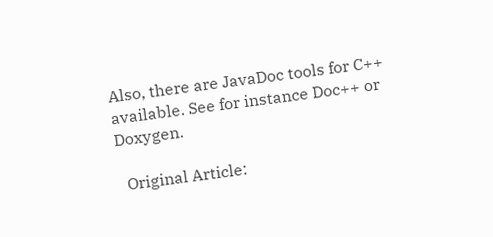Also, there are JavaDoc tools for C++ available. See for instance Doc++ or Doxygen.

  Original Article: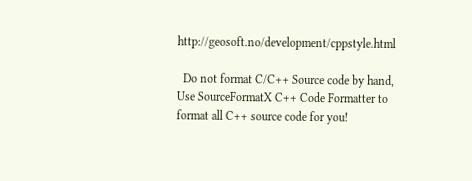http://geosoft.no/development/cppstyle.html

  Do not format C/C++ Source code by hand,  Use SourceFormatX C++ Code Formatter to format all C++ source code for you!